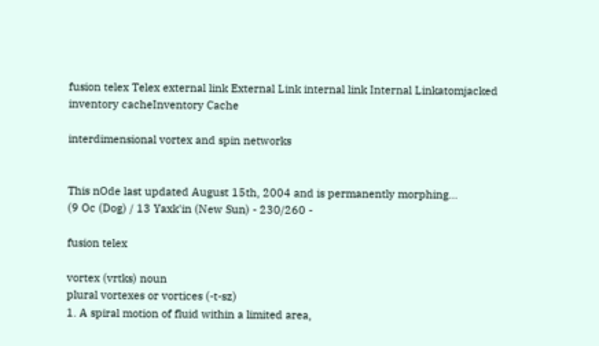fusion telex Telex external link External Link internal link Internal Linkatomjacked inventory cacheInventory Cache

interdimensional vortex and spin networks


This nOde last updated August 15th, 2004 and is permanently morphing...
(9 Oc (Dog) / 13 Yaxk'in (New Sun) - 230/260 -

fusion telex

vortex (vrtks) noun
plural vortexes or vortices (-t-sz)
1. A spiral motion of fluid within a limited area,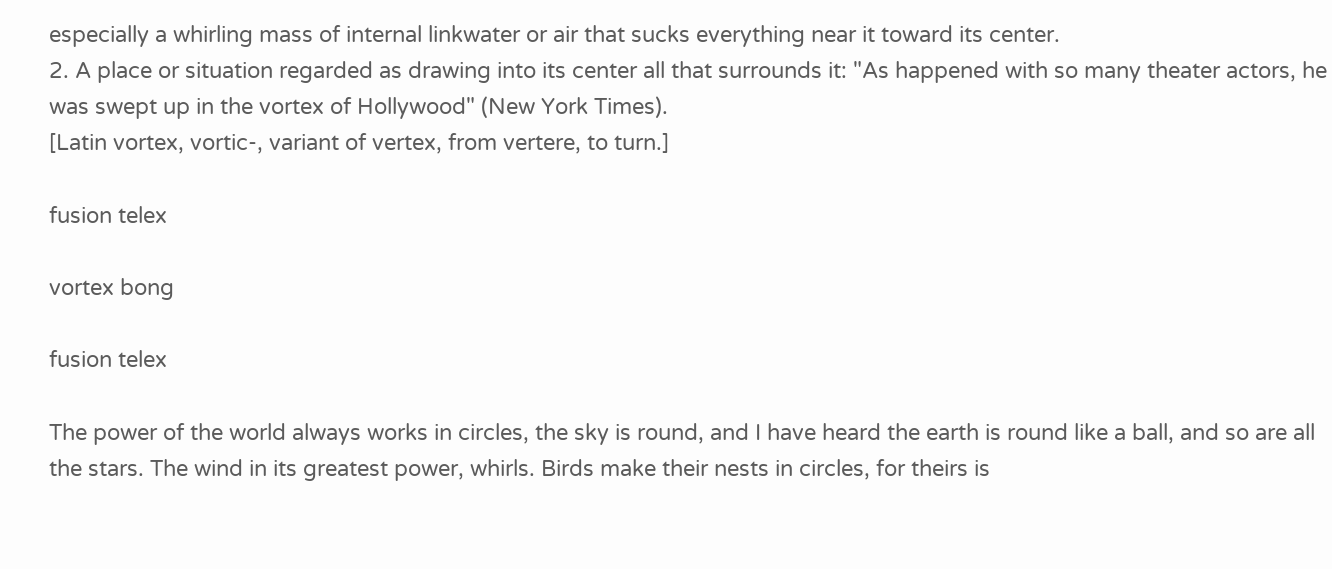especially a whirling mass of internal linkwater or air that sucks everything near it toward its center.
2. A place or situation regarded as drawing into its center all that surrounds it: "As happened with so many theater actors, he was swept up in the vortex of Hollywood" (New York Times).
[Latin vortex, vortic-, variant of vertex, from vertere, to turn.]

fusion telex

vortex bong

fusion telex

The power of the world always works in circles, the sky is round, and I have heard the earth is round like a ball, and so are all the stars. The wind in its greatest power, whirls. Birds make their nests in circles, for theirs is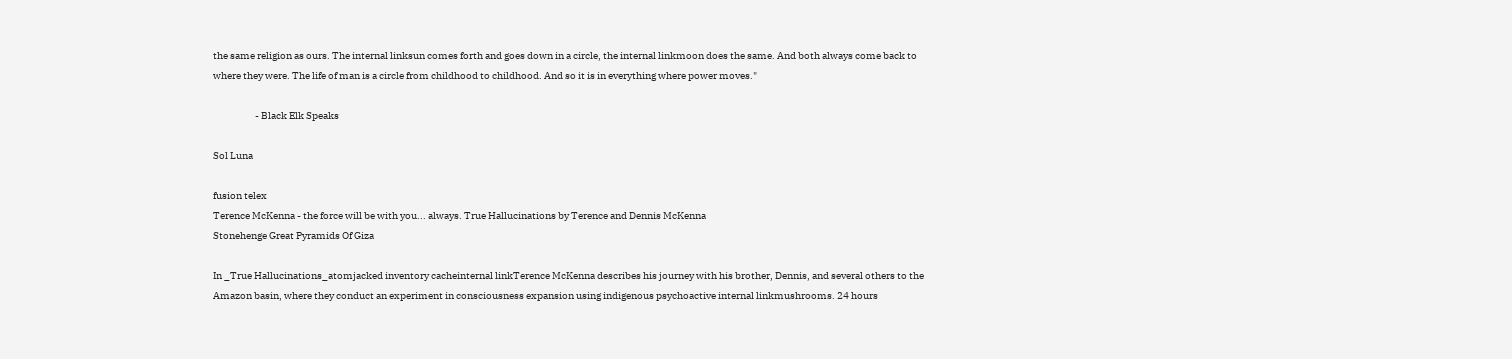the same religion as ours. The internal linksun comes forth and goes down in a circle, the internal linkmoon does the same. And both always come back to where they were. The life of man is a circle from childhood to childhood. And so it is in everything where power moves."

                     - Black Elk Speaks

Sol Luna

fusion telex
Terence McKenna - the force will be with you... always. True Hallucinations by Terence and Dennis McKenna
Stonehenge Great Pyramids Of Giza

In _True Hallucinations_atomjacked inventory cacheinternal linkTerence McKenna describes his journey with his brother, Dennis, and several others to the Amazon basin, where they conduct an experiment in consciousness expansion using indigenous psychoactive internal linkmushrooms. 24 hours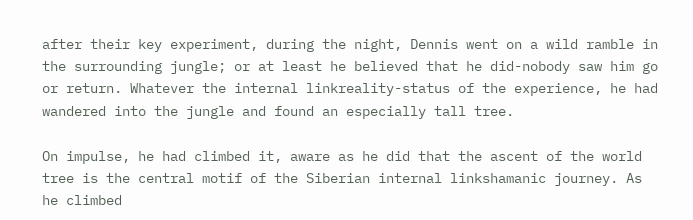after their key experiment, during the night, Dennis went on a wild ramble in the surrounding jungle; or at least he believed that he did-nobody saw him go or return. Whatever the internal linkreality-status of the experience, he had wandered into the jungle and found an especially tall tree.

On impulse, he had climbed it, aware as he did that the ascent of the world tree is the central motif of the Siberian internal linkshamanic journey. As he climbed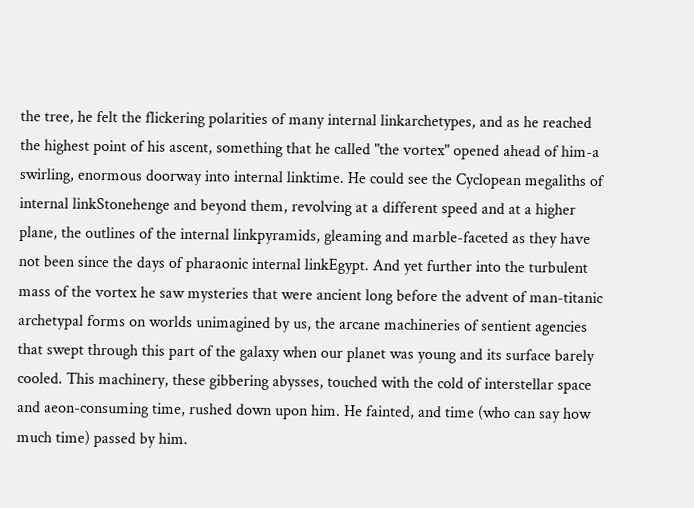the tree, he felt the flickering polarities of many internal linkarchetypes, and as he reached the highest point of his ascent, something that he called "the vortex" opened ahead of him-a swirling, enormous doorway into internal linktime. He could see the Cyclopean megaliths of internal linkStonehenge and beyond them, revolving at a different speed and at a higher plane, the outlines of the internal linkpyramids, gleaming and marble-faceted as they have not been since the days of pharaonic internal linkEgypt. And yet further into the turbulent mass of the vortex he saw mysteries that were ancient long before the advent of man-titanic archetypal forms on worlds unimagined by us, the arcane machineries of sentient agencies that swept through this part of the galaxy when our planet was young and its surface barely cooled. This machinery, these gibbering abysses, touched with the cold of interstellar space and aeon-consuming time, rushed down upon him. He fainted, and time (who can say how much time) passed by him.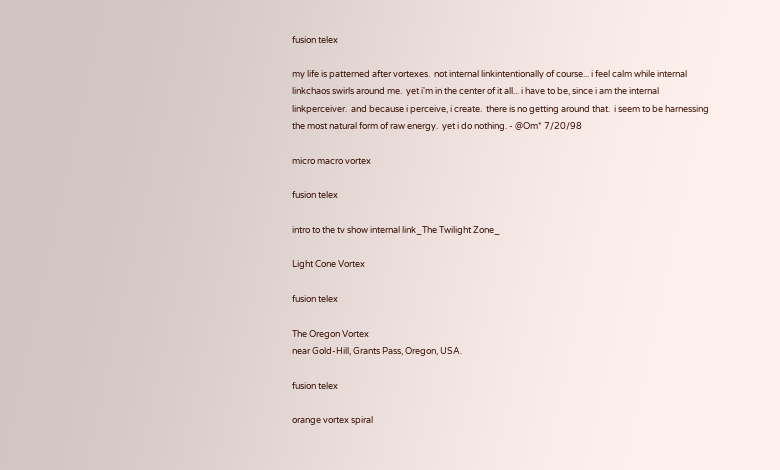fusion telex

my life is patterned after vortexes.  not internal linkintentionally of course... i feel calm while internal linkchaos swirls around me.  yet i'm in the center of it all... i have to be, since i am the internal linkperceiver.  and because i perceive, i create.  there is no getting around that.  i seem to be harnessing the most natural form of raw energy.  yet i do nothing. - @Om* 7/20/98

micro macro vortex

fusion telex

intro to the tv show internal link_The Twilight Zone_

Light Cone Vortex

fusion telex

The Oregon Vortex
near Gold-Hill, Grants Pass, Oregon, USA.

fusion telex

orange vortex spiral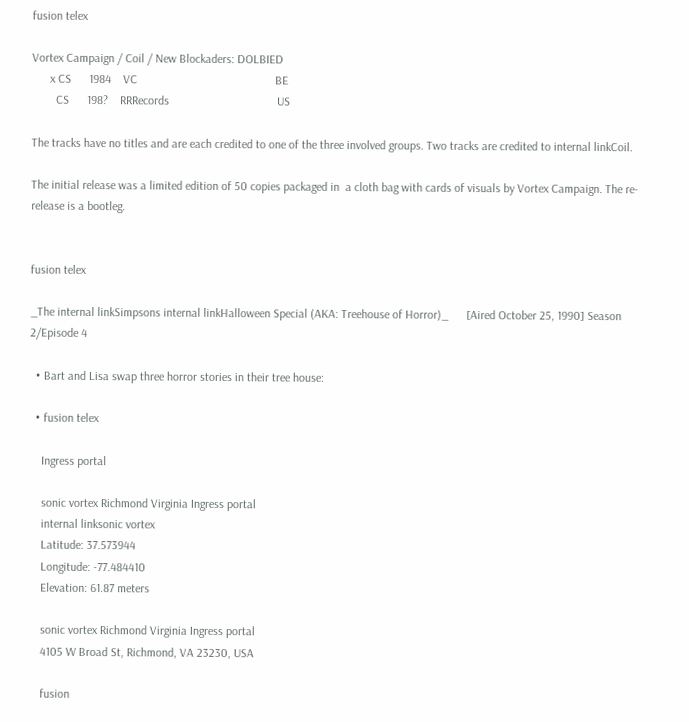fusion telex

Vortex Campaign / Coil / New Blockaders: DOLBIED
      x CS      1984    VC                                              BE
        CS      198?    RRRecords                                    US

The tracks have no titles and are each credited to one of the three involved groups. Two tracks are credited to internal linkCoil.

The initial release was a limited edition of 50 copies packaged in  a cloth bag with cards of visuals by Vortex Campaign. The re-release is a bootleg.


fusion telex

_The internal linkSimpsons internal linkHalloween Special (AKA: Treehouse of Horror)_      [Aired October 25, 1990] Season 2/Episode 4

  • Bart and Lisa swap three horror stories in their tree house:

  • fusion telex

    Ingress portal

    sonic vortex Richmond Virginia Ingress portal
    internal linksonic vortex
    Latitude: 37.573944
    Longitude: -77.484410
    Elevation: 61.87 meters

    sonic vortex Richmond Virginia Ingress portal
    4105 W Broad St, Richmond, VA 23230, USA

    fusion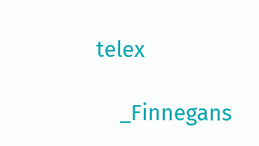telex

    _Finnegans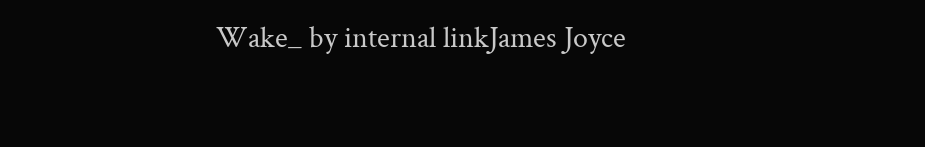Wake_ by internal linkJames Joyce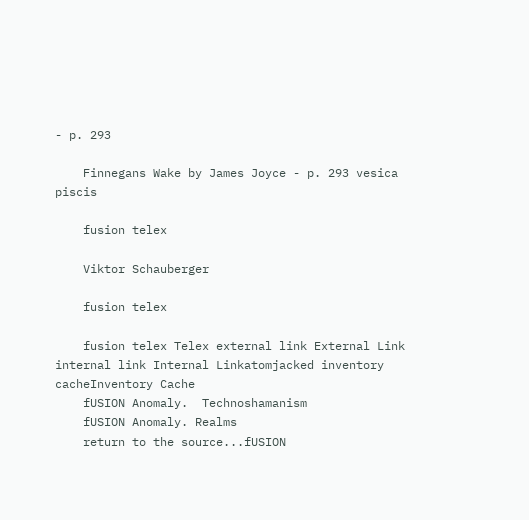- p. 293

    Finnegans Wake by James Joyce - p. 293 vesica piscis

    fusion telex

    Viktor Schauberger

    fusion telex

    fusion telex Telex external link External Link internal link Internal Linkatomjacked inventory cacheInventory Cache
    fUSION Anomaly.  Technoshamanism
    fUSION Anomaly. Realms
    return to the source...fUSION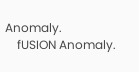Anomaly.
    fUSION Anomaly.